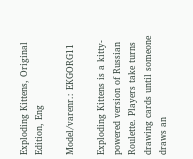Exploding Kittens, Original Edition, Eng

Model/varenr.: EKGORG11

Exploding Kittens is a kitty-powered version of Russian Roulette. Players take turns drawing cards until someone draws an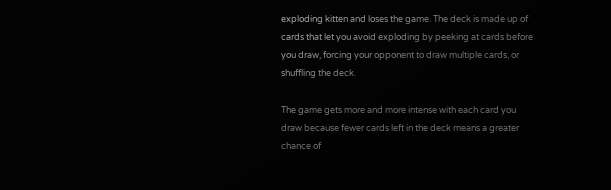exploding kitten and loses the game. The deck is made up of cards that let you avoid exploding by peeking at cards before you draw, forcing your opponent to draw multiple cards, or shuffling the deck.

The game gets more and more intense with each card you draw because fewer cards left in the deck means a greater chance of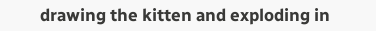drawing the kitten and exploding in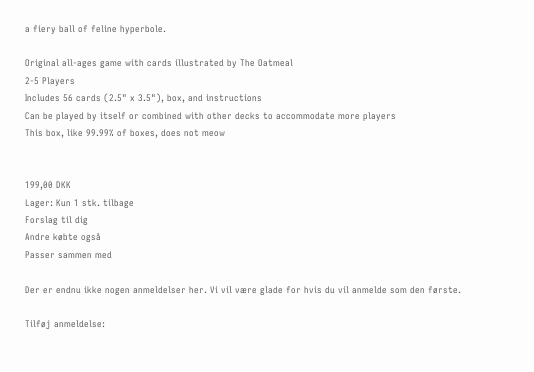a fiery ball of feline hyperbole.

Original all-ages game with cards illustrated by The Oatmeal
2-5 Players
Includes 56 cards (2.5" x 3.5"), box, and instructions
Can be played by itself or combined with other decks to accommodate more players
This box, like 99.99% of boxes, does not meow


199,00 DKK
Lager: Kun 1 stk. tilbage
Forslag til dig
Andre købte også
Passer sammen med

Der er endnu ikke nogen anmeldelser her. Vi vil være glade for hvis du vil anmelde som den første.

Tilføj anmeldelse: